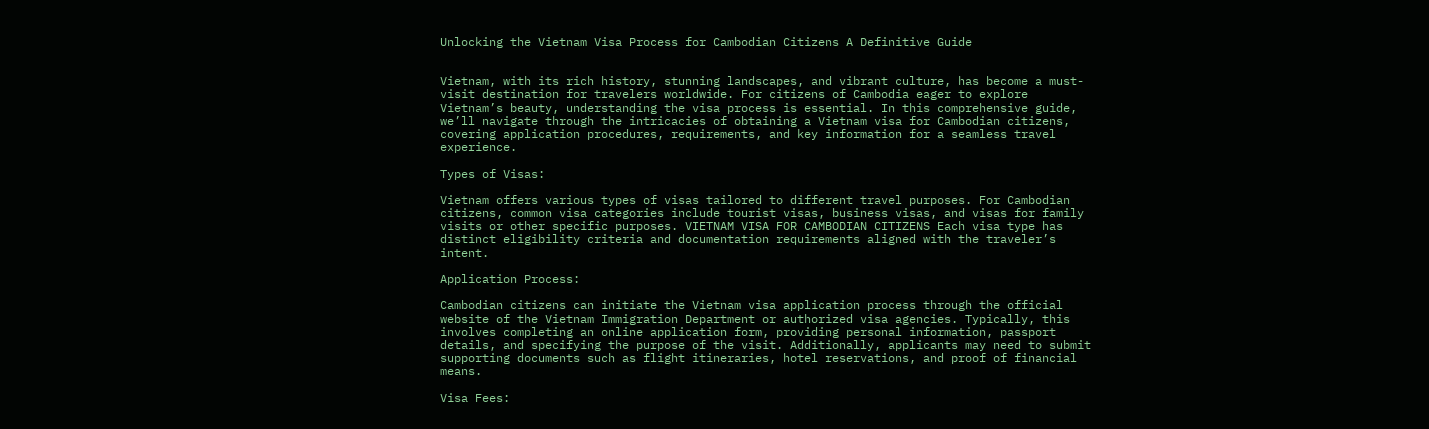Unlocking the Vietnam Visa Process for Cambodian Citizens A Definitive Guide


Vietnam, with its rich history, stunning landscapes, and vibrant culture, has become a must-visit destination for travelers worldwide. For citizens of Cambodia eager to explore Vietnam’s beauty, understanding the visa process is essential. In this comprehensive guide, we’ll navigate through the intricacies of obtaining a Vietnam visa for Cambodian citizens, covering application procedures, requirements, and key information for a seamless travel experience.

Types of Visas:

Vietnam offers various types of visas tailored to different travel purposes. For Cambodian citizens, common visa categories include tourist visas, business visas, and visas for family visits or other specific purposes. VIETNAM VISA FOR CAMBODIAN CITIZENS Each visa type has distinct eligibility criteria and documentation requirements aligned with the traveler’s intent.

Application Process:

Cambodian citizens can initiate the Vietnam visa application process through the official website of the Vietnam Immigration Department or authorized visa agencies. Typically, this involves completing an online application form, providing personal information, passport details, and specifying the purpose of the visit. Additionally, applicants may need to submit supporting documents such as flight itineraries, hotel reservations, and proof of financial means.

Visa Fees: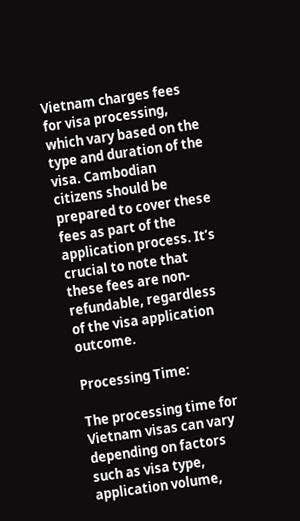Vietnam charges fees for visa processing, which vary based on the type and duration of the visa. Cambodian citizens should be prepared to cover these fees as part of the application process. It’s crucial to note that these fees are non-refundable, regardless of the visa application outcome.

Processing Time:

The processing time for Vietnam visas can vary depending on factors such as visa type, application volume,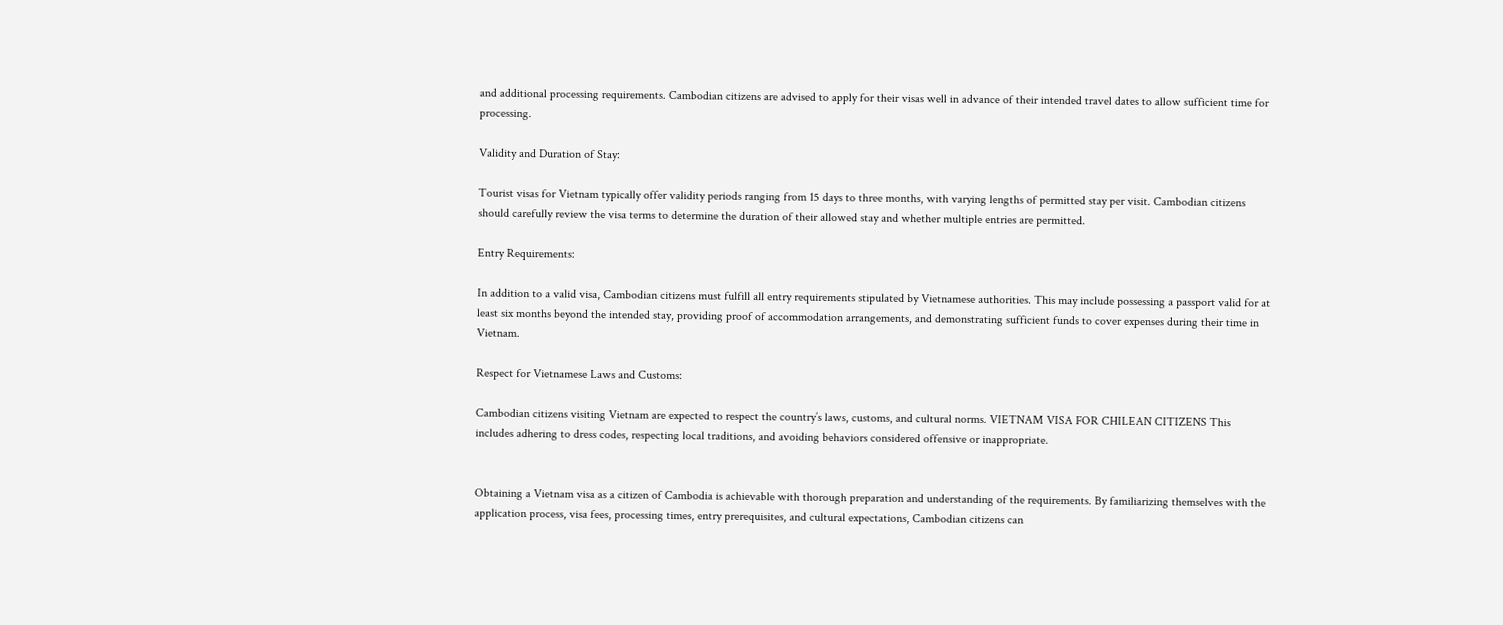and additional processing requirements. Cambodian citizens are advised to apply for their visas well in advance of their intended travel dates to allow sufficient time for processing.

Validity and Duration of Stay:

Tourist visas for Vietnam typically offer validity periods ranging from 15 days to three months, with varying lengths of permitted stay per visit. Cambodian citizens should carefully review the visa terms to determine the duration of their allowed stay and whether multiple entries are permitted.

Entry Requirements:

In addition to a valid visa, Cambodian citizens must fulfill all entry requirements stipulated by Vietnamese authorities. This may include possessing a passport valid for at least six months beyond the intended stay, providing proof of accommodation arrangements, and demonstrating sufficient funds to cover expenses during their time in Vietnam.

Respect for Vietnamese Laws and Customs:

Cambodian citizens visiting Vietnam are expected to respect the country’s laws, customs, and cultural norms. VIETNAM VISA FOR CHILEAN CITIZENS This includes adhering to dress codes, respecting local traditions, and avoiding behaviors considered offensive or inappropriate.


Obtaining a Vietnam visa as a citizen of Cambodia is achievable with thorough preparation and understanding of the requirements. By familiarizing themselves with the application process, visa fees, processing times, entry prerequisites, and cultural expectations, Cambodian citizens can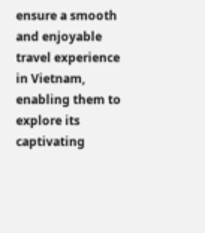ensure a smooth and enjoyable travel experience in Vietnam, enabling them to explore its captivating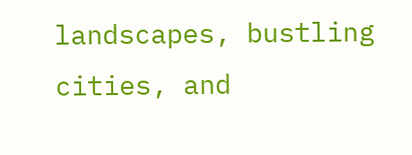landscapes, bustling cities, and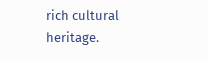rich cultural heritage.